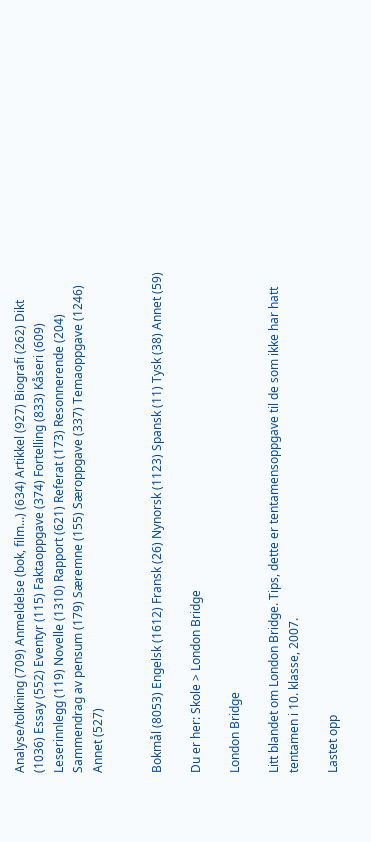Analyse/tolkning (709) Anmeldelse (bok, film...) (634) Artikkel (927) Biografi (262) Dikt (1036) Essay (552) Eventyr (115) Faktaoppgave (374) Fortelling (833) Kåseri (609) Leserinnlegg (119) Novelle (1310) Rapport (621) Referat (173) Resonnerende (204) Sammendrag av pensum (179) Særemne (155) Særoppgave (337) Temaoppgave (1246) Annet (527)


Bokmål (8053) Engelsk (1612) Fransk (26) Nynorsk (1123) Spansk (11) Tysk (38) Annet (59)

Du er her: Skole > London Bridge

London Bridge

Litt blandet om London Bridge. Tips, dette er tentamensoppgave til de som ikke har hatt tentamen i 10. klasse, 2007.

Lastet opp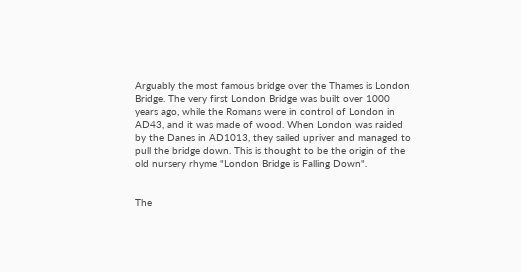Arguably the most famous bridge over the Thames is London Bridge. The very first London Bridge was built over 1000 years ago, while the Romans were in control of London in AD43, and it was made of wood. When London was raided by the Danes in AD1013, they sailed upriver and managed to pull the bridge down. This is thought to be the origin of the old nursery rhyme "London Bridge is Falling Down".


The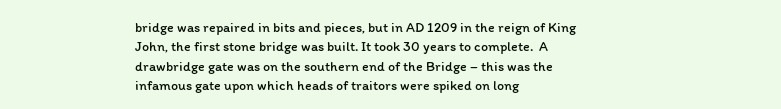bridge was repaired in bits and pieces, but in AD 1209 in the reign of King John, the first stone bridge was built. It took 30 years to complete.  A drawbridge gate was on the southern end of the Bridge – this was the infamous gate upon which heads of traitors were spiked on long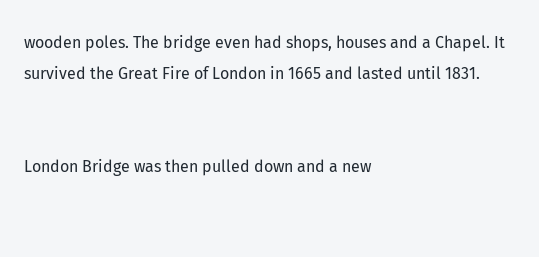wooden poles. The bridge even had shops, houses and a Chapel. It survived the Great Fire of London in 1665 and lasted until 1831.


London Bridge was then pulled down and a new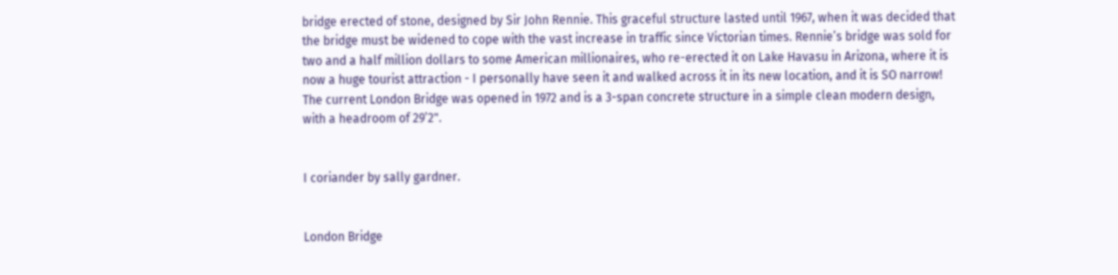bridge erected of stone, designed by Sir John Rennie. This graceful structure lasted until 1967, when it was decided that the bridge must be widened to cope with the vast increase in traffic since Victorian times. Rennie’s bridge was sold for two and a half million dollars to some American millionaires, who re-erected it on Lake Havasu in Arizona, where it is now a huge tourist attraction - I personally have seen it and walked across it in its new location, and it is SO narrow! The current London Bridge was opened in 1972 and is a 3-span concrete structure in a simple clean modern design, with a headroom of 29’2".


I coriander by sally gardner.


London Bridge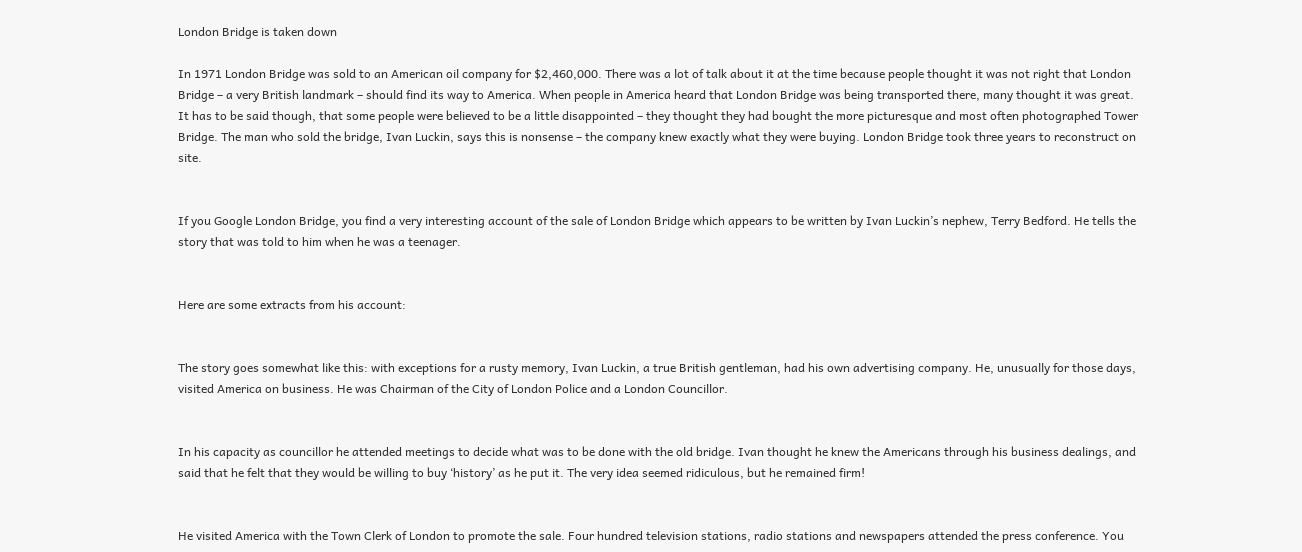London Bridge is taken down

In 1971 London Bridge was sold to an American oil company for $2,460,000. There was a lot of talk about it at the time because people thought it was not right that London Bridge – a very British landmark – should find its way to America. When people in America heard that London Bridge was being transported there, many thought it was great. It has to be said though, that some people were believed to be a little disappointed – they thought they had bought the more picturesque and most often photographed Tower Bridge. The man who sold the bridge, Ivan Luckin, says this is nonsense – the company knew exactly what they were buying. London Bridge took three years to reconstruct on site.


If you Google London Bridge, you find a very interesting account of the sale of London Bridge which appears to be written by Ivan Luckin’s nephew, Terry Bedford. He tells the story that was told to him when he was a teenager.


Here are some extracts from his account:


The story goes somewhat like this: with exceptions for a rusty memory, Ivan Luckin, a true British gentleman, had his own advertising company. He, unusually for those days, visited America on business. He was Chairman of the City of London Police and a London Councillor.


In his capacity as councillor he attended meetings to decide what was to be done with the old bridge. Ivan thought he knew the Americans through his business dealings, and said that he felt that they would be willing to buy ‘history’ as he put it. The very idea seemed ridiculous, but he remained firm!


He visited America with the Town Clerk of London to promote the sale. Four hundred television stations, radio stations and newspapers attended the press conference. You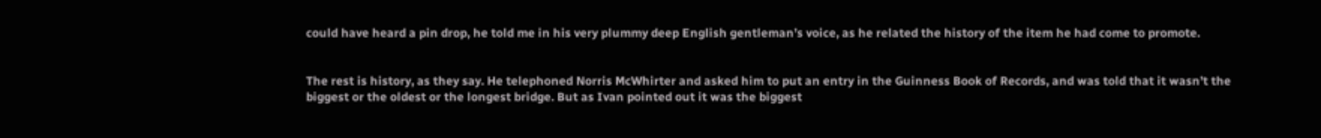could have heard a pin drop, he told me in his very plummy deep English gentleman’s voice, as he related the history of the item he had come to promote.


The rest is history, as they say. He telephoned Norris McWhirter and asked him to put an entry in the Guinness Book of Records, and was told that it wasn’t the biggest or the oldest or the longest bridge. But as Ivan pointed out it was the biggest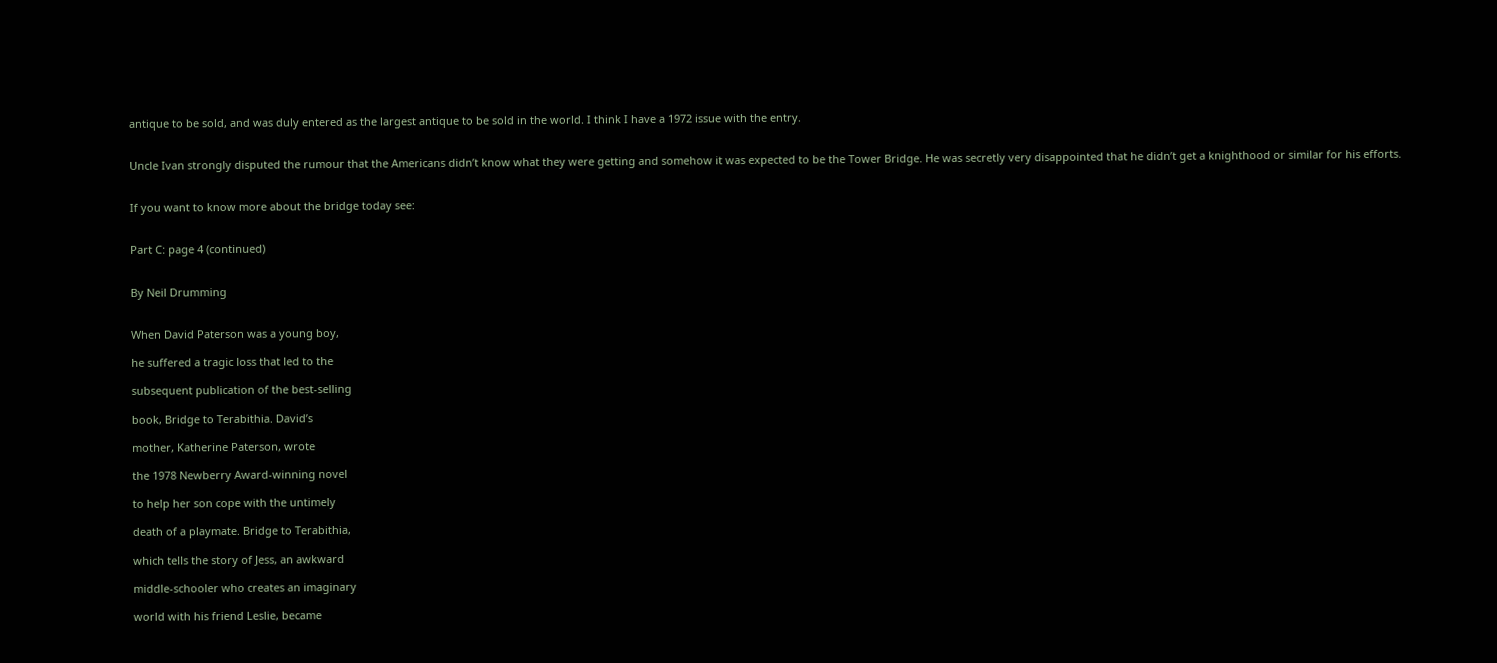antique to be sold, and was duly entered as the largest antique to be sold in the world. I think I have a 1972 issue with the entry.


Uncle Ivan strongly disputed the rumour that the Americans didn’t know what they were getting and somehow it was expected to be the Tower Bridge. He was secretly very disappointed that he didn’t get a knighthood or similar for his efforts.


If you want to know more about the bridge today see:


Part C: page 4 (continued)


By Neil Drumming


When David Paterson was a young boy,

he suffered a tragic loss that led to the

subsequent publication of the best-selling

book, Bridge to Terabithia. David’s

mother, Katherine Paterson, wrote

the 1978 Newberry Award-winning novel

to help her son cope with the untimely

death of a playmate. Bridge to Terabithia,

which tells the story of Jess, an awkward

middle-schooler who creates an imaginary

world with his friend Leslie, became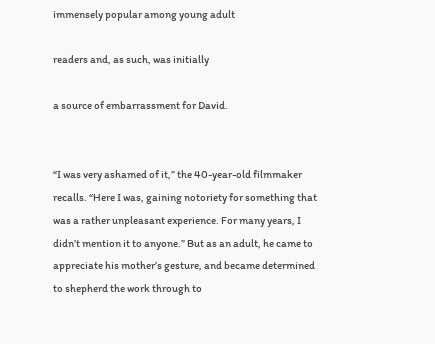immensely popular among young adult

readers and, as such, was initially

a source of embarrassment for David.


“I was very ashamed of it,” the 40-year-old filmmaker recalls. “Here I was, gaining notoriety for something that was a rather unpleasant experience. For many years, I didn’t mention it to anyone.” But as an adult, he came to appreciate his mother’s gesture, and became determined to shepherd the work through to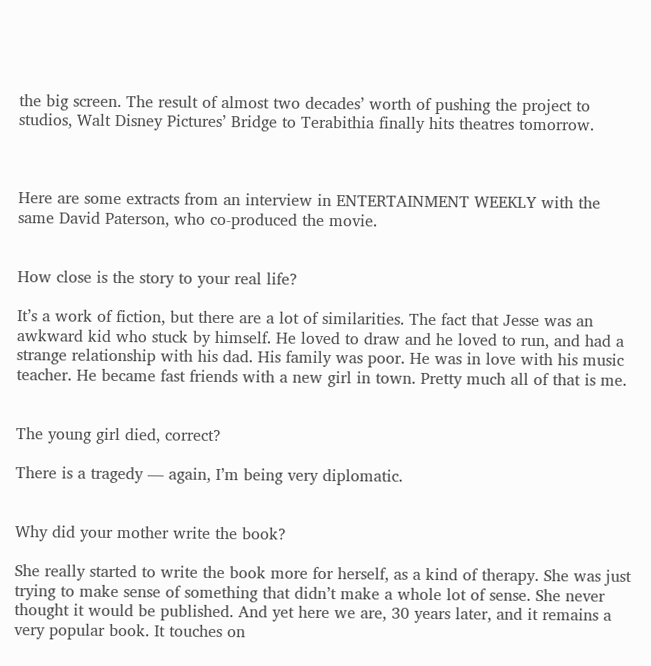the big screen. The result of almost two decades’ worth of pushing the project to studios, Walt Disney Pictures’ Bridge to Terabithia finally hits theatres tomorrow.



Here are some extracts from an interview in ENTERTAINMENT WEEKLY with the same David Paterson, who co-produced the movie.


How close is the story to your real life?

It’s a work of fiction, but there are a lot of similarities. The fact that Jesse was an awkward kid who stuck by himself. He loved to draw and he loved to run, and had a strange relationship with his dad. His family was poor. He was in love with his music teacher. He became fast friends with a new girl in town. Pretty much all of that is me.


The young girl died, correct?

There is a tragedy — again, I’m being very diplomatic.


Why did your mother write the book?

She really started to write the book more for herself, as a kind of therapy. She was just trying to make sense of something that didn’t make a whole lot of sense. She never thought it would be published. And yet here we are, 30 years later, and it remains a very popular book. It touches on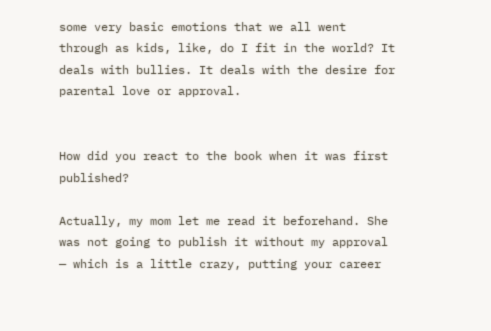some very basic emotions that we all went through as kids, like, do I fit in the world? It deals with bullies. It deals with the desire for parental love or approval.


How did you react to the book when it was first published?

Actually, my mom let me read it beforehand. She was not going to publish it without my approval — which is a little crazy, putting your career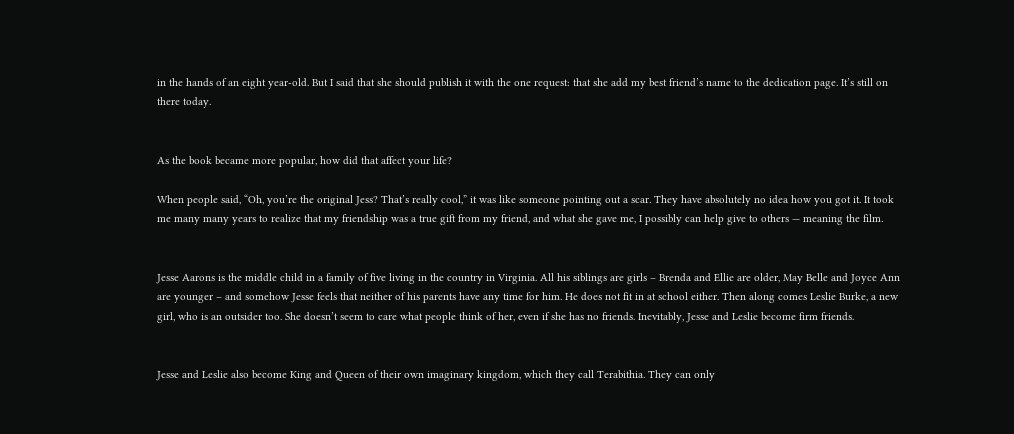in the hands of an eight year-old. But I said that she should publish it with the one request: that she add my best friend’s name to the dedication page. It’s still on there today.


As the book became more popular, how did that affect your life?

When people said, “Oh, you’re the original Jess? That’s really cool,” it was like someone pointing out a scar. They have absolutely no idea how you got it. It took me many many years to realize that my friendship was a true gift from my friend, and what she gave me, I possibly can help give to others — meaning the film.


Jesse Aarons is the middle child in a family of five living in the country in Virginia. All his siblings are girls – Brenda and Ellie are older, May Belle and Joyce Ann are younger – and somehow Jesse feels that neither of his parents have any time for him. He does not fit in at school either. Then along comes Leslie Burke, a new girl, who is an outsider too. She doesn’t seem to care what people think of her, even if she has no friends. Inevitably, Jesse and Leslie become firm friends.


Jesse and Leslie also become King and Queen of their own imaginary kingdom, which they call Terabithia. They can only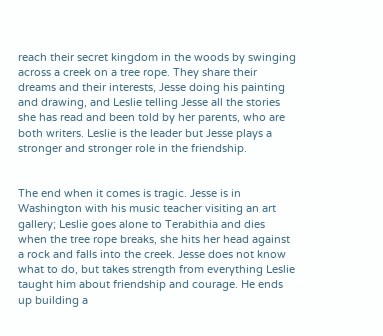reach their secret kingdom in the woods by swinging across a creek on a tree rope. They share their dreams and their interests, Jesse doing his painting and drawing, and Leslie telling Jesse all the stories she has read and been told by her parents, who are both writers. Leslie is the leader but Jesse plays a stronger and stronger role in the friendship.


The end when it comes is tragic. Jesse is in Washington with his music teacher visiting an art gallery; Leslie goes alone to Terabithia and dies when the tree rope breaks, she hits her head against a rock and falls into the creek. Jesse does not know what to do, but takes strength from everything Leslie taught him about friendship and courage. He ends up building a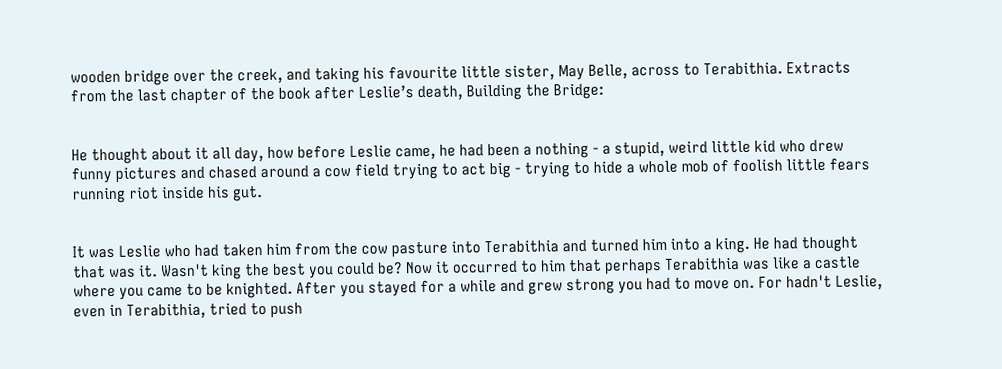wooden bridge over the creek, and taking his favourite little sister, May Belle, across to Terabithia. Extracts from the last chapter of the book after Leslie’s death, Building the Bridge:


He thought about it all day, how before Leslie came, he had been a nothing - a stupid, weird little kid who drew funny pictures and chased around a cow field trying to act big - trying to hide a whole mob of foolish little fears running riot inside his gut.


It was Leslie who had taken him from the cow pasture into Terabithia and turned him into a king. He had thought that was it. Wasn't king the best you could be? Now it occurred to him that perhaps Terabithia was like a castle where you came to be knighted. After you stayed for a while and grew strong you had to move on. For hadn't Leslie, even in Terabithia, tried to push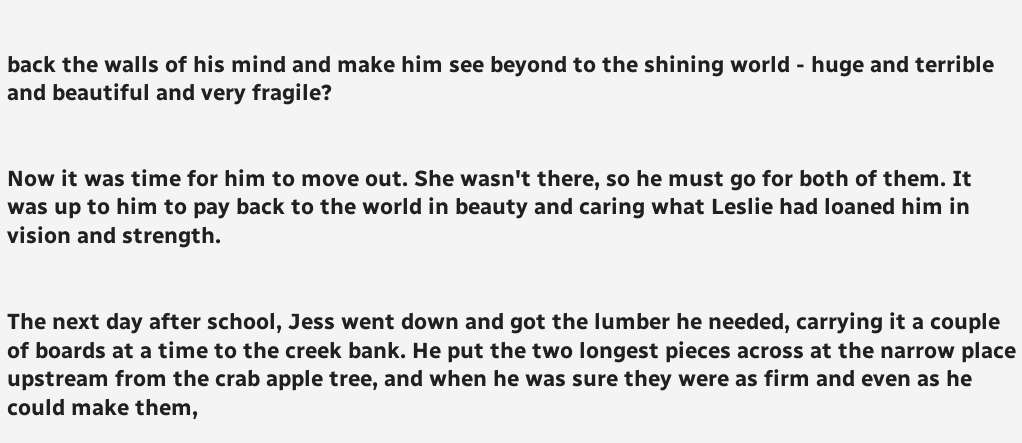back the walls of his mind and make him see beyond to the shining world - huge and terrible and beautiful and very fragile?


Now it was time for him to move out. She wasn't there, so he must go for both of them. It was up to him to pay back to the world in beauty and caring what Leslie had loaned him in vision and strength.


The next day after school, Jess went down and got the lumber he needed, carrying it a couple of boards at a time to the creek bank. He put the two longest pieces across at the narrow place upstream from the crab apple tree, and when he was sure they were as firm and even as he could make them,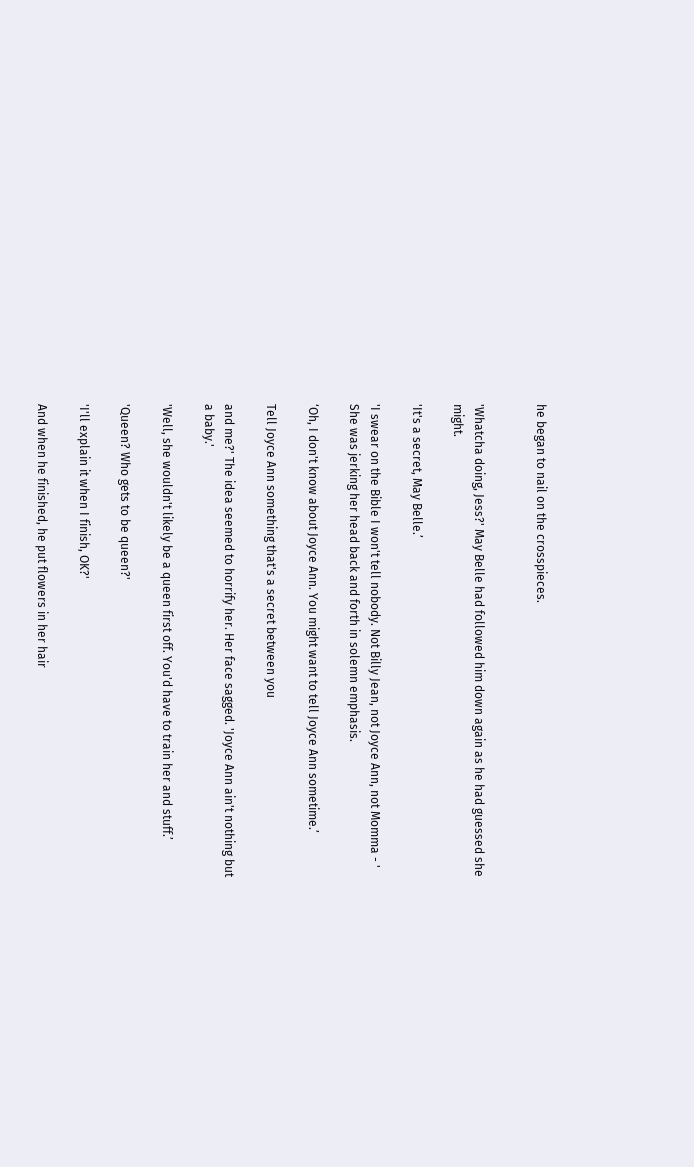he began to nail on the crosspieces.


'Whatcha doing, Jess?' May Belle had followed him down again as he had guessed she might.

'It's a secret, May Belle.’

'I swear on the Bible I won't tell nobody. Not Billy Jean, not Joyce Ann, not Momma - ' She was jerking her head back and forth in solemn emphasis.

‘Oh, I don't know about Joyce Ann. You might want to tell Joyce Ann sometime.’

Tell Joyce Ann something that's a secret between you

and me?' The idea seemed to horrify her. Her face sagged. 'Joyce Ann ain't nothing but a baby.'

'Well, she wouldn't likely be a queen first off. You'd have to train her and stuff.’

'Queen? Who gets to be queen?'

'I'll explain it when I finish, OK?'

And when he finished, he put flowers in her hair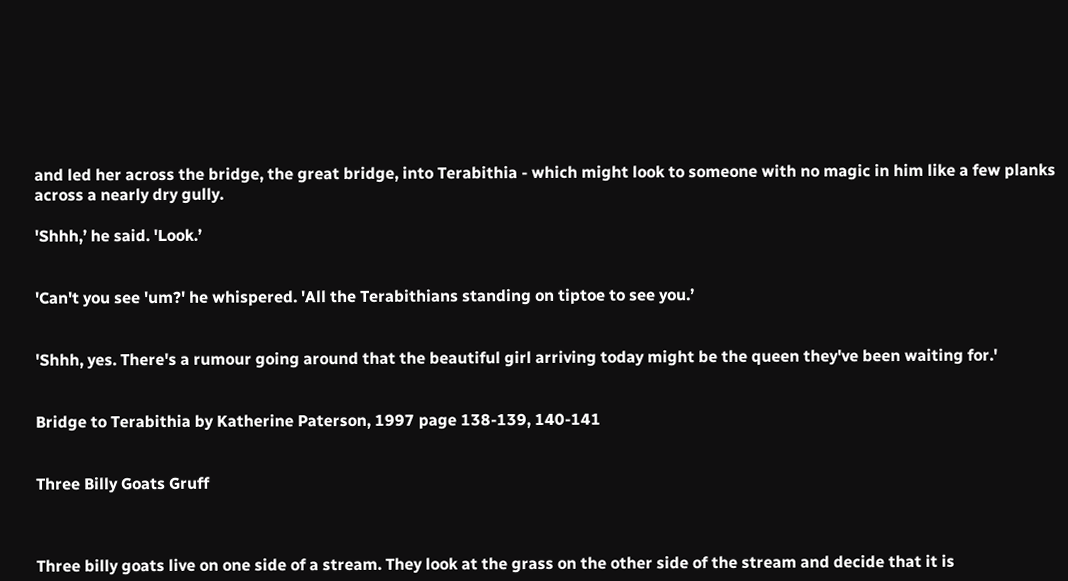and led her across the bridge, the great bridge, into Terabithia - which might look to someone with no magic in him like a few planks across a nearly dry gully.

'Shhh,’ he said. 'Look.’


'Can't you see 'um?' he whispered. 'All the Terabithians standing on tiptoe to see you.’


'Shhh, yes. There's a rumour going around that the beautiful girl arriving today might be the queen they've been waiting for.'


Bridge to Terabithia by Katherine Paterson, 1997 page 138-139, 140-141


Three Billy Goats Gruff



Three billy goats live on one side of a stream. They look at the grass on the other side of the stream and decide that it is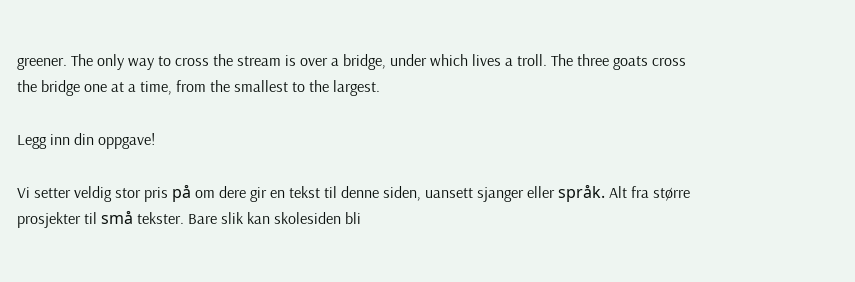greener. The only way to cross the stream is over a bridge, under which lives a troll. The three goats cross the bridge one at a time, from the smallest to the largest.

Legg inn din oppgave!

Vi setter veldig stor pris på om dere gir en tekst til denne siden, uansett sjanger eller språk. Alt fra større prosjekter til små tekster. Bare slik kan skolesiden bli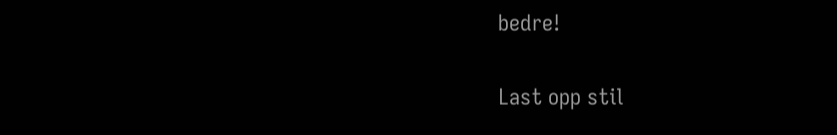bedre!

Last opp stil